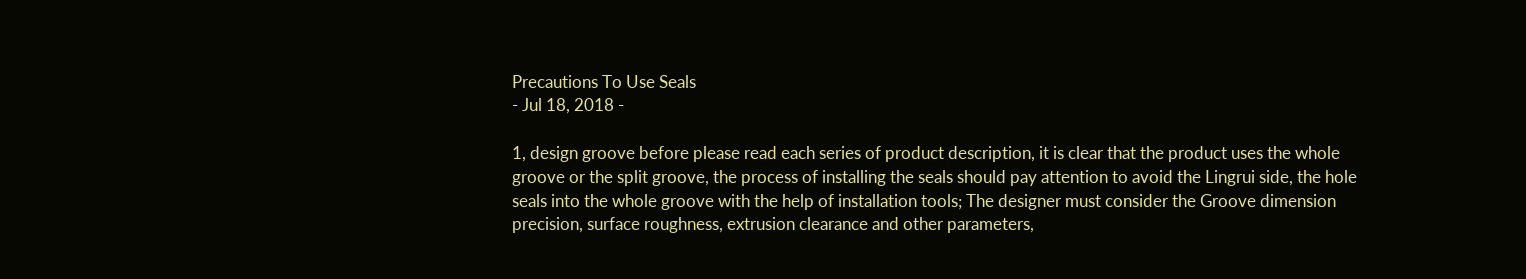Precautions To Use Seals
- Jul 18, 2018 -

1, design groove before please read each series of product description, it is clear that the product uses the whole groove or the split groove, the process of installing the seals should pay attention to avoid the Lingrui side, the hole seals into the whole groove with the help of installation tools; The designer must consider the Groove dimension precision, surface roughness, extrusion clearance and other parameters,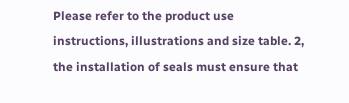Please refer to the product use instructions, illustrations and size table. 2, the installation of seals must ensure that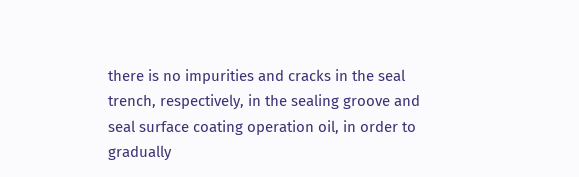there is no impurities and cracks in the seal trench, respectively, in the sealing groove and seal surface coating operation oil, in order to gradually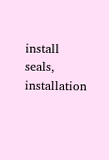install seals, installation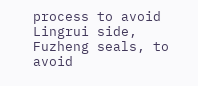process to avoid Lingrui side, Fuzheng seals, to avoid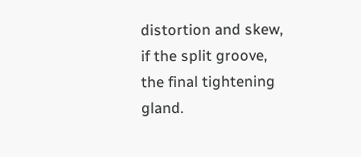distortion and skew, if the split groove, the final tightening gland.